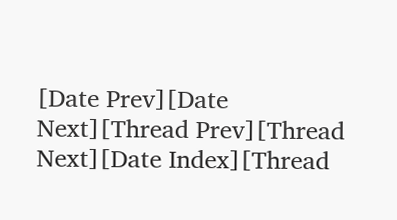[Date Prev][Date Next][Thread Prev][Thread Next][Date Index][Thread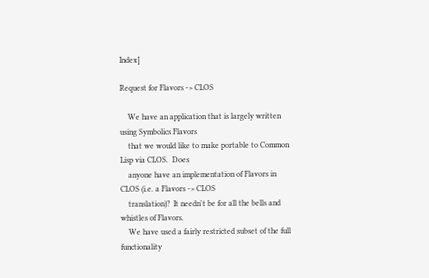Index]

Request for Flavors -> CLOS

    We have an application that is largely written using Symbolics Flavors
    that we would like to make portable to Common Lisp via CLOS.  Does
    anyone have an implementation of Flavors in CLOS (i.e. a Flavors -> CLOS
    translation)?  It needn't be for all the bells and whistles of Flavors.
    We have used a fairly restricted subset of the full functionality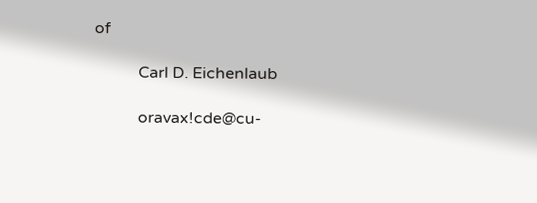of

           Carl D. Eichenlaub

           oravax!cde@cu-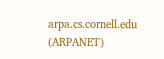arpa.cs.cornell.edu               (ARPANET)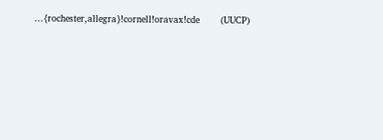...{rochester,allegra}!cornell!oravax!cde       (UUCP)